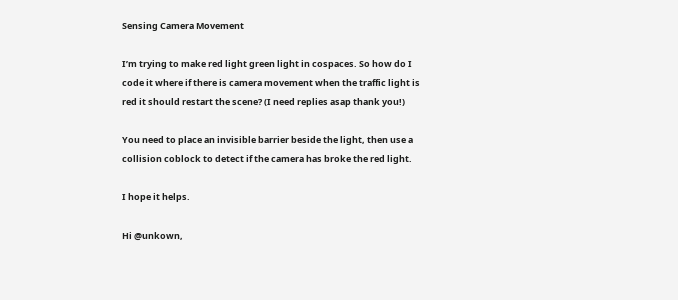Sensing Camera Movement

I’m trying to make red light green light in cospaces. So how do I code it where if there is camera movement when the traffic light is red it should restart the scene? (I need replies asap thank you!)

You need to place an invisible barrier beside the light, then use a collision coblock to detect if the camera has broke the red light.

I hope it helps.

Hi @unkown,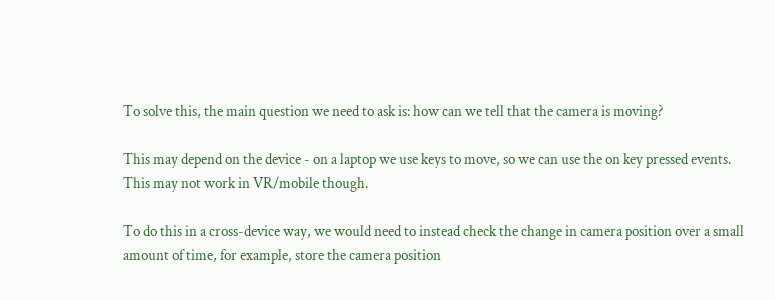To solve this, the main question we need to ask is: how can we tell that the camera is moving?

This may depend on the device - on a laptop we use keys to move, so we can use the on key pressed events. This may not work in VR/mobile though.

To do this in a cross-device way, we would need to instead check the change in camera position over a small amount of time, for example, store the camera position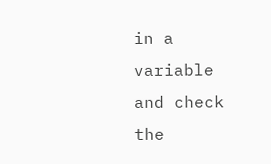in a variable and check the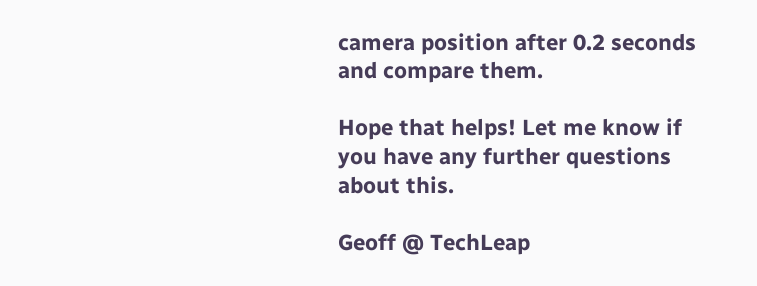camera position after 0.2 seconds and compare them.

Hope that helps! Let me know if you have any further questions about this.

Geoff @ TechLeap